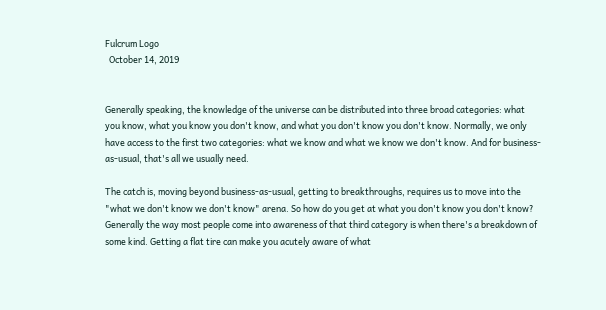Fulcrum Logo
  October 14, 2019


Generally speaking, the knowledge of the universe can be distributed into three broad categories: what you know, what you know you don't know, and what you don't know you don't know. Normally, we only have access to the first two categories: what we know and what we know we don't know. And for business-as-usual, that's all we usually need.

The catch is, moving beyond business-as-usual, getting to breakthroughs, requires us to move into the "what we don't know we don't know" arena. So how do you get at what you don't know you don't know? Generally the way most people come into awareness of that third category is when there's a breakdown of some kind. Getting a flat tire can make you acutely aware of what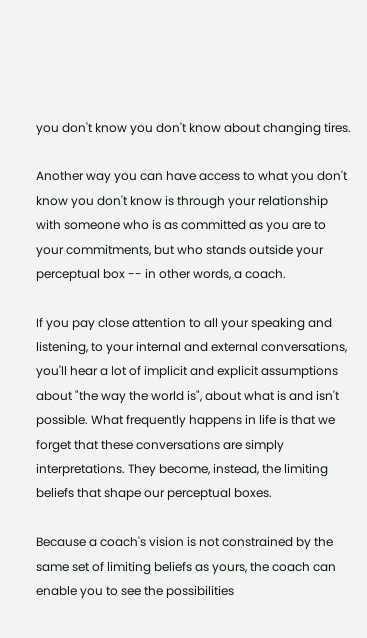you don't know you don't know about changing tires.

Another way you can have access to what you don't know you don't know is through your relationship with someone who is as committed as you are to your commitments, but who stands outside your perceptual box -- in other words, a coach.

If you pay close attention to all your speaking and listening, to your internal and external conversations, you'll hear a lot of implicit and explicit assumptions about "the way the world is", about what is and isn't possible. What frequently happens in life is that we forget that these conversations are simply interpretations. They become, instead, the limiting beliefs that shape our perceptual boxes.

Because a coach's vision is not constrained by the same set of limiting beliefs as yours, the coach can enable you to see the possibilities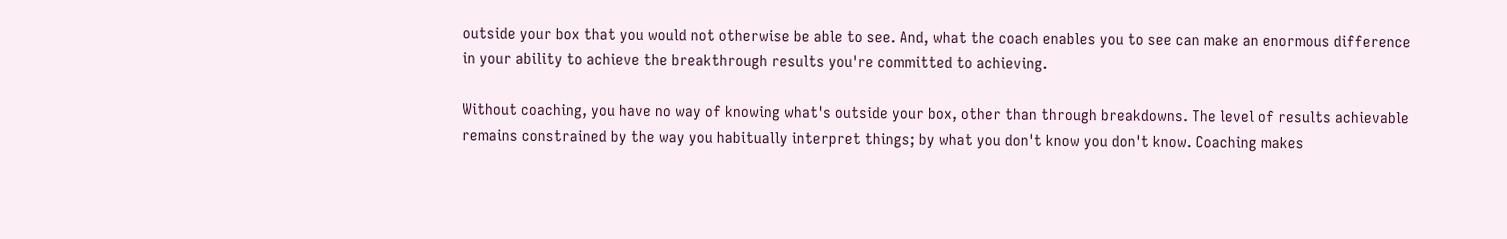outside your box that you would not otherwise be able to see. And, what the coach enables you to see can make an enormous difference in your ability to achieve the breakthrough results you're committed to achieving.

Without coaching, you have no way of knowing what's outside your box, other than through breakdowns. The level of results achievable remains constrained by the way you habitually interpret things; by what you don't know you don't know. Coaching makes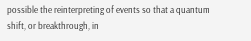possible the reinterpreting of events so that a quantum shift, or breakthrough, in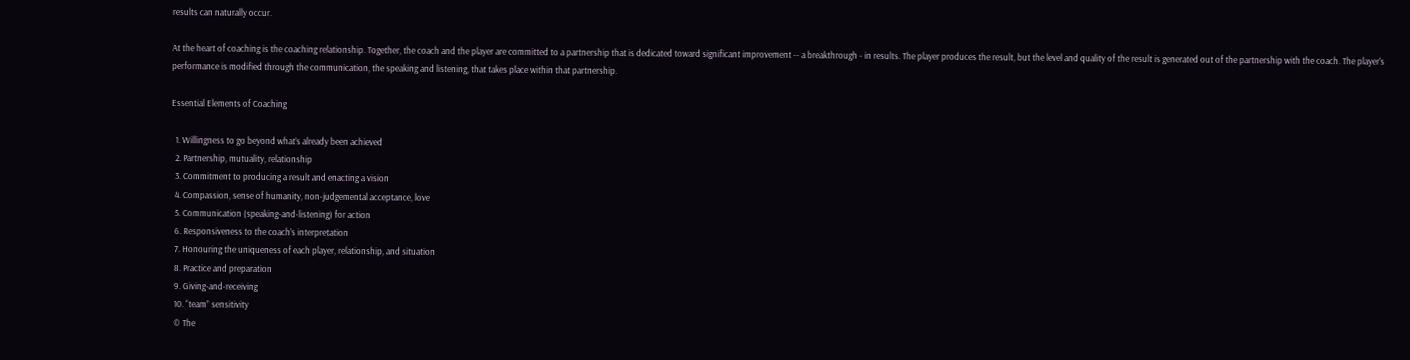results can naturally occur.

At the heart of coaching is the coaching relationship. Together, the coach and the player are committed to a partnership that is dedicated toward significant improvement -- a breakthrough - in results. The player produces the result, but the level and quality of the result is generated out of the partnership with the coach. The player's performance is modified through the communication, the speaking and listening, that takes place within that partnership.

Essential Elements of Coaching

  1. Willingness to go beyond what’s already been achieved
  2. Partnership, mutuality, relationship
  3. Commitment to producing a result and enacting a vision
  4. Compassion, sense of humanity, non-judgemental acceptance, love
  5. Communication (speaking-and-listening) for action
  6. Responsiveness to the coach’s interpretation
  7. Honouring the uniqueness of each player, relationship, and situation
  8. Practice and preparation
  9. Giving-and-receiving
  10. “team” sensitivity
  © The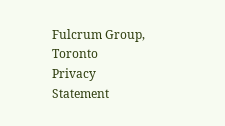Fulcrum Group, Toronto      Privacy Statement